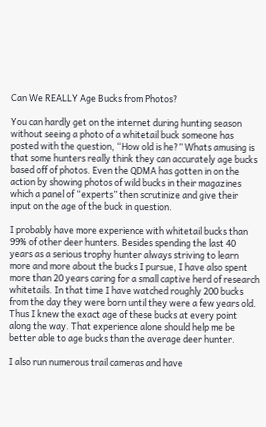Can We REALLY Age Bucks from Photos?

You can hardly get on the internet during hunting season without seeing a photo of a whitetail buck someone has posted with the question, “How old is he?” Whats amusing is that some hunters really think they can accurately age bucks based off of photos. Even the QDMA has gotten in on the action by showing photos of wild bucks in their magazines which a panel of “experts” then scrutinize and give their input on the age of the buck in question.

I probably have more experience with whitetail bucks than 99% of other deer hunters. Besides spending the last 40 years as a serious trophy hunter always striving to learn more and more about the bucks I pursue, I have also spent more than 20 years caring for a small captive herd of research whitetails. In that time I have watched roughly 200 bucks from the day they were born until they were a few years old. Thus I knew the exact age of these bucks at every point along the way. That experience alone should help me be better able to age bucks than the average deer hunter.

I also run numerous trail cameras and have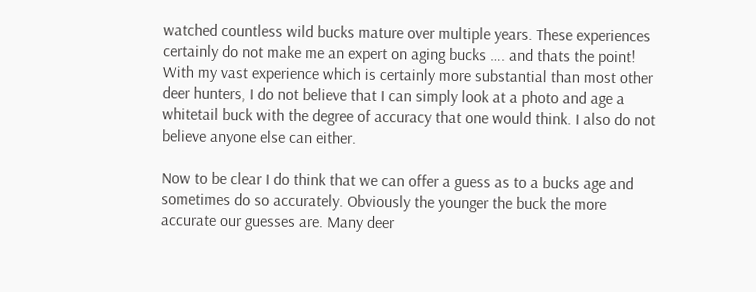watched countless wild bucks mature over multiple years. These experiences certainly do not make me an expert on aging bucks …. and thats the point! With my vast experience which is certainly more substantial than most other deer hunters, I do not believe that I can simply look at a photo and age a whitetail buck with the degree of accuracy that one would think. I also do not believe anyone else can either.

Now to be clear I do think that we can offer a guess as to a bucks age and sometimes do so accurately. Obviously the younger the buck the more accurate our guesses are. Many deer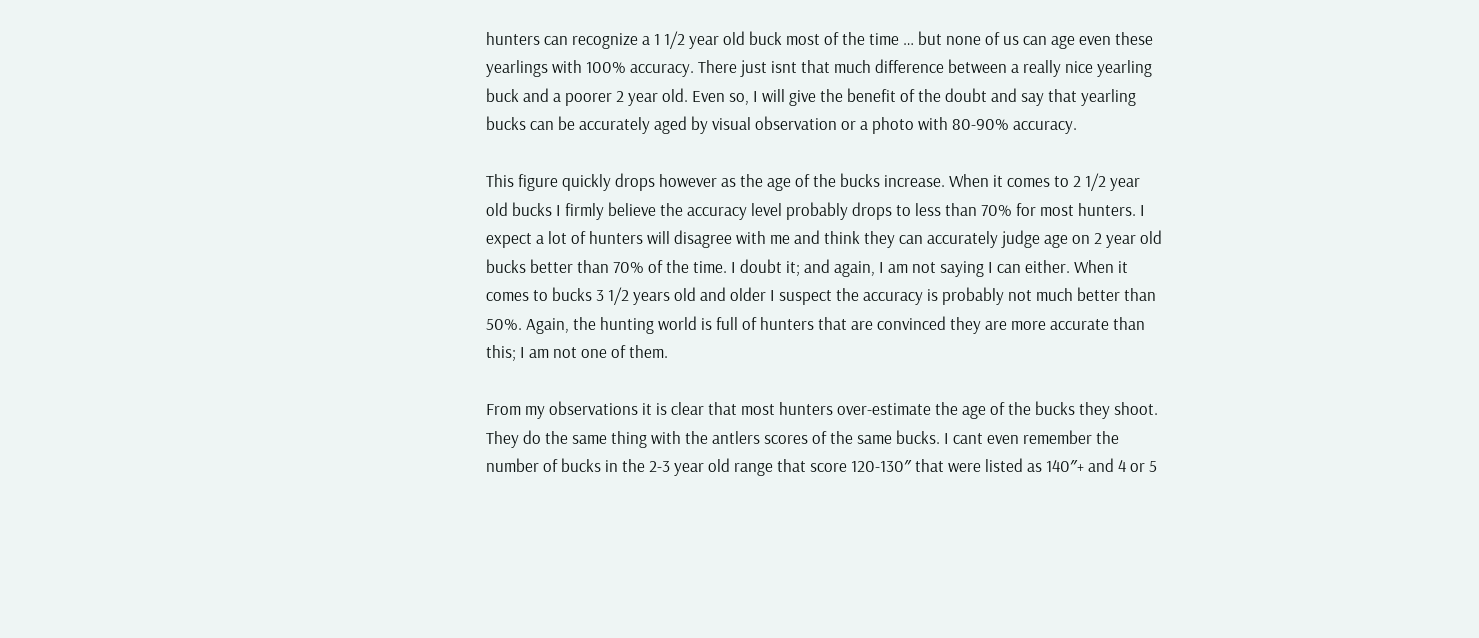hunters can recognize a 1 1/2 year old buck most of the time … but none of us can age even these yearlings with 100% accuracy. There just isnt that much difference between a really nice yearling buck and a poorer 2 year old. Even so, I will give the benefit of the doubt and say that yearling bucks can be accurately aged by visual observation or a photo with 80-90% accuracy.

This figure quickly drops however as the age of the bucks increase. When it comes to 2 1/2 year old bucks I firmly believe the accuracy level probably drops to less than 70% for most hunters. I expect a lot of hunters will disagree with me and think they can accurately judge age on 2 year old bucks better than 70% of the time. I doubt it; and again, I am not saying I can either. When it comes to bucks 3 1/2 years old and older I suspect the accuracy is probably not much better than 50%. Again, the hunting world is full of hunters that are convinced they are more accurate than this; I am not one of them.

From my observations it is clear that most hunters over-estimate the age of the bucks they shoot. They do the same thing with the antlers scores of the same bucks. I cant even remember the number of bucks in the 2-3 year old range that score 120-130″ that were listed as 140″+ and 4 or 5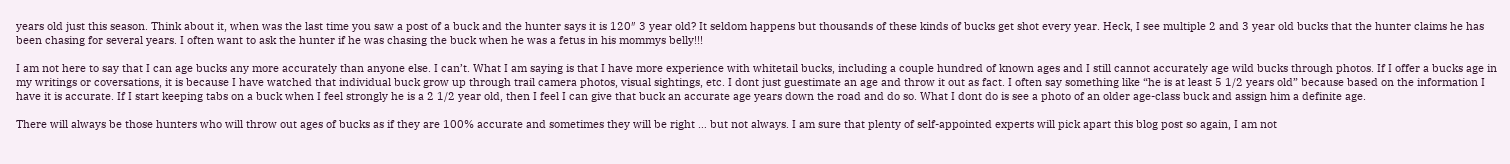years old just this season. Think about it, when was the last time you saw a post of a buck and the hunter says it is 120″ 3 year old? It seldom happens but thousands of these kinds of bucks get shot every year. Heck, I see multiple 2 and 3 year old bucks that the hunter claims he has been chasing for several years. I often want to ask the hunter if he was chasing the buck when he was a fetus in his mommys belly!!!

I am not here to say that I can age bucks any more accurately than anyone else. I can’t. What I am saying is that I have more experience with whitetail bucks, including a couple hundred of known ages and I still cannot accurately age wild bucks through photos. If I offer a bucks age in my writings or coversations, it is because I have watched that individual buck grow up through trail camera photos, visual sightings, etc. I dont just guestimate an age and throw it out as fact. I often say something like “he is at least 5 1/2 years old” because based on the information I have it is accurate. If I start keeping tabs on a buck when I feel strongly he is a 2 1/2 year old, then I feel I can give that buck an accurate age years down the road and do so. What I dont do is see a photo of an older age-class buck and assign him a definite age.

There will always be those hunters who will throw out ages of bucks as if they are 100% accurate and sometimes they will be right … but not always. I am sure that plenty of self-appointed experts will pick apart this blog post so again, I am not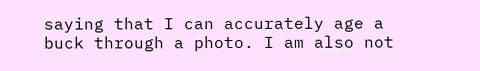saying that I can accurately age a buck through a photo. I am also not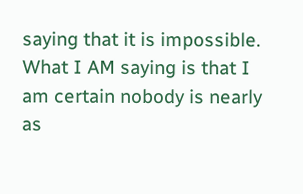saying that it is impossible. What I AM saying is that I am certain nobody is nearly as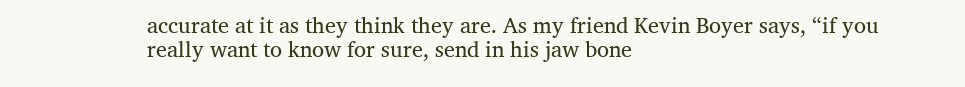accurate at it as they think they are. As my friend Kevin Boyer says, “if you really want to know for sure, send in his jaw bone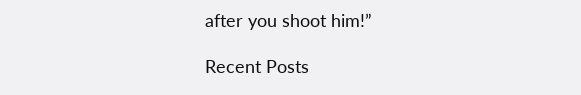after you shoot him!”

Recent Posts